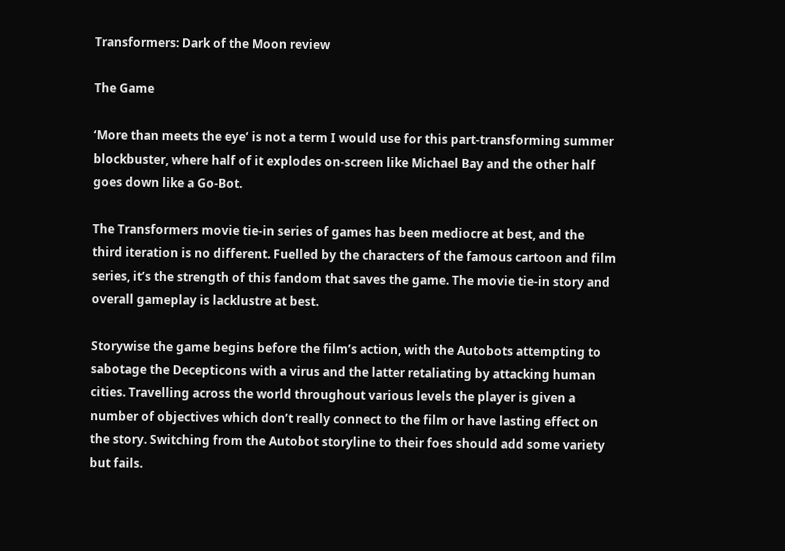Transformers: Dark of the Moon review

The Game

‘More than meets the eye’ is not a term I would use for this part-transforming summer blockbuster, where half of it explodes on-screen like Michael Bay and the other half goes down like a Go-Bot.

The Transformers movie tie-in series of games has been mediocre at best, and the third iteration is no different. Fuelled by the characters of the famous cartoon and film series, it’s the strength of this fandom that saves the game. The movie tie-in story and overall gameplay is lacklustre at best.

Storywise the game begins before the film’s action, with the Autobots attempting to sabotage the Decepticons with a virus and the latter retaliating by attacking human cities. Travelling across the world throughout various levels the player is given a number of objectives which don’t really connect to the film or have lasting effect on the story. Switching from the Autobot storyline to their foes should add some variety but fails.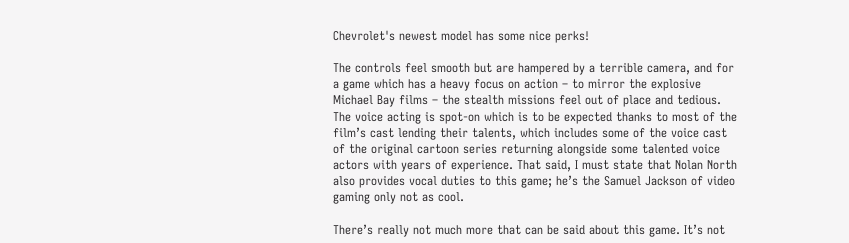Chevrolet's newest model has some nice perks!

The controls feel smooth but are hampered by a terrible camera, and for a game which has a heavy focus on action – to mirror the explosive Michael Bay films – the stealth missions feel out of place and tedious. The voice acting is spot-on which is to be expected thanks to most of the film’s cast lending their talents, which includes some of the voice cast of the original cartoon series returning alongside some talented voice actors with years of experience. That said, I must state that Nolan North also provides vocal duties to this game; he’s the Samuel Jackson of video gaming only not as cool.

There’s really not much more that can be said about this game. It’s not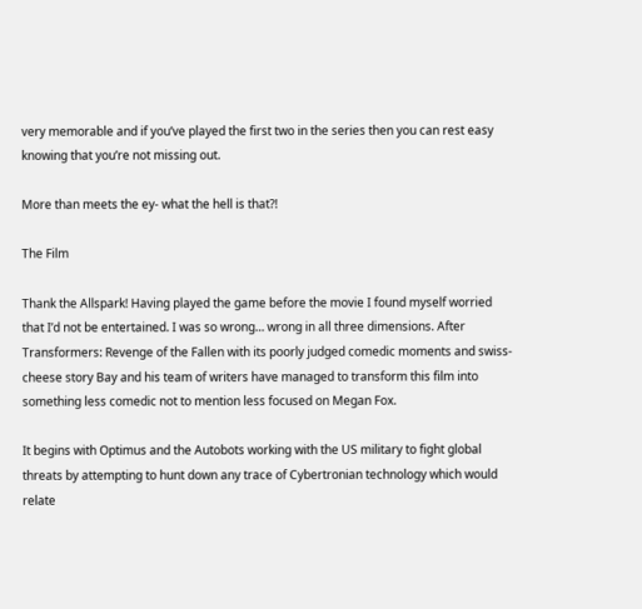very memorable and if you’ve played the first two in the series then you can rest easy knowing that you’re not missing out.

More than meets the ey- what the hell is that?!

The Film

Thank the Allspark! Having played the game before the movie I found myself worried that I’d not be entertained. I was so wrong… wrong in all three dimensions. After Transformers: Revenge of the Fallen with its poorly judged comedic moments and swiss-cheese story Bay and his team of writers have managed to transform this film into something less comedic not to mention less focused on Megan Fox.

It begins with Optimus and the Autobots working with the US military to fight global threats by attempting to hunt down any trace of Cybertronian technology which would relate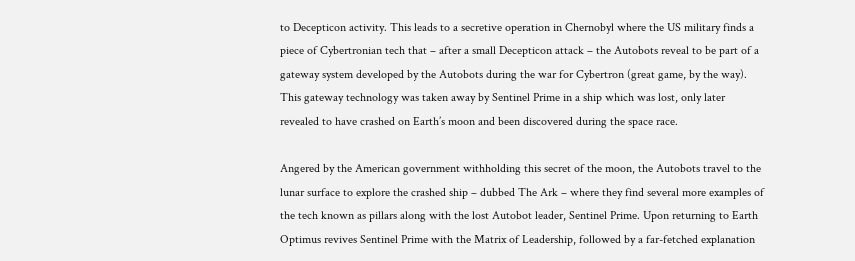to Decepticon activity. This leads to a secretive operation in Chernobyl where the US military finds a piece of Cybertronian tech that – after a small Decepticon attack – the Autobots reveal to be part of a gateway system developed by the Autobots during the war for Cybertron (great game, by the way). This gateway technology was taken away by Sentinel Prime in a ship which was lost, only later revealed to have crashed on Earth’s moon and been discovered during the space race.

Angered by the American government withholding this secret of the moon, the Autobots travel to the lunar surface to explore the crashed ship – dubbed The Ark – where they find several more examples of the tech known as pillars along with the lost Autobot leader, Sentinel Prime. Upon returning to Earth Optimus revives Sentinel Prime with the Matrix of Leadership, followed by a far-fetched explanation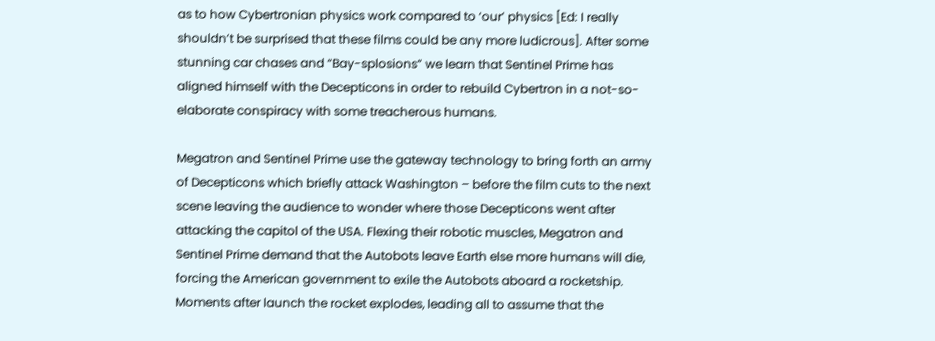as to how Cybertronian physics work compared to ‘our’ physics [Ed: I really shouldn’t be surprised that these films could be any more ludicrous]. After some stunning car chases and “Bay-splosions” we learn that Sentinel Prime has aligned himself with the Decepticons in order to rebuild Cybertron in a not-so-elaborate conspiracy with some treacherous humans.

Megatron and Sentinel Prime use the gateway technology to bring forth an army of Decepticons which briefly attack Washington – before the film cuts to the next scene leaving the audience to wonder where those Decepticons went after attacking the capitol of the USA. Flexing their robotic muscles, Megatron and Sentinel Prime demand that the Autobots leave Earth else more humans will die, forcing the American government to exile the Autobots aboard a rocketship. Moments after launch the rocket explodes, leading all to assume that the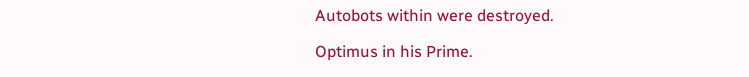Autobots within were destroyed.

Optimus in his Prime.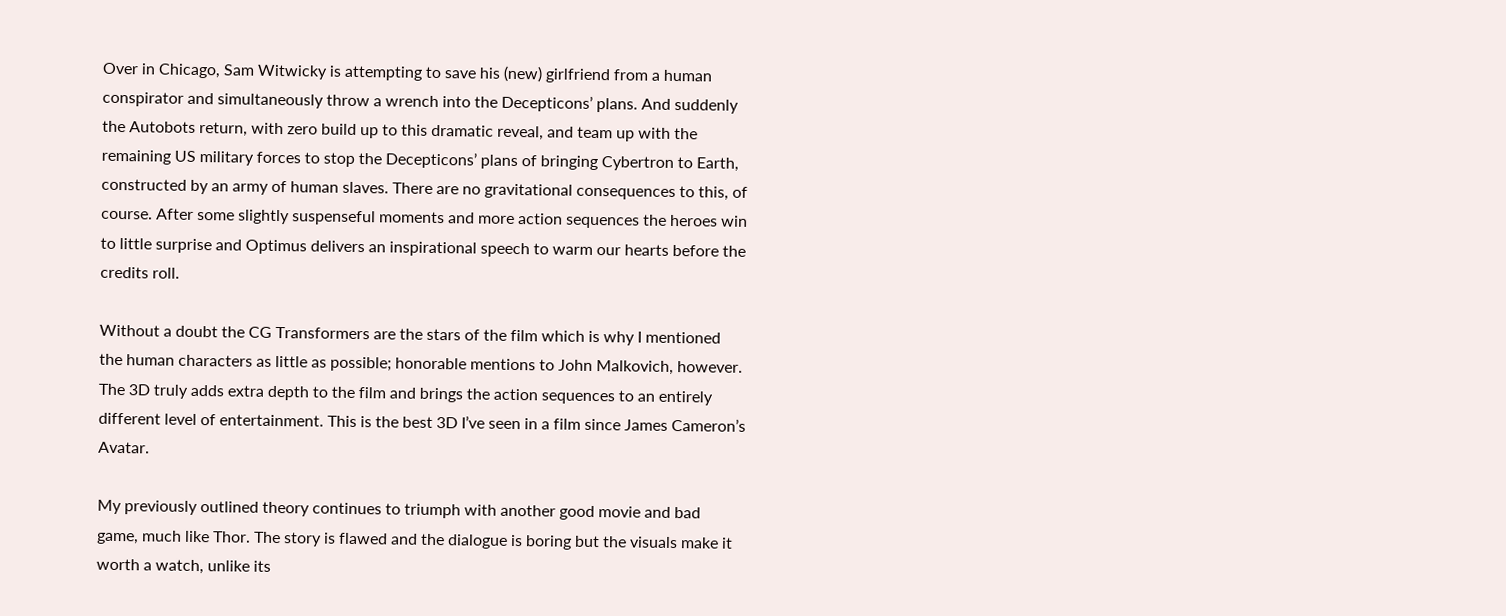Over in Chicago, Sam Witwicky is attempting to save his (new) girlfriend from a human conspirator and simultaneously throw a wrench into the Decepticons’ plans. And suddenly the Autobots return, with zero build up to this dramatic reveal, and team up with the remaining US military forces to stop the Decepticons’ plans of bringing Cybertron to Earth, constructed by an army of human slaves. There are no gravitational consequences to this, of course. After some slightly suspenseful moments and more action sequences the heroes win to little surprise and Optimus delivers an inspirational speech to warm our hearts before the credits roll.

Without a doubt the CG Transformers are the stars of the film which is why I mentioned the human characters as little as possible; honorable mentions to John Malkovich, however. The 3D truly adds extra depth to the film and brings the action sequences to an entirely different level of entertainment. This is the best 3D I’ve seen in a film since James Cameron’s Avatar.

My previously outlined theory continues to triumph with another good movie and bad game, much like Thor. The story is flawed and the dialogue is boring but the visuals make it worth a watch, unlike its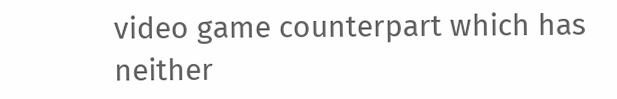video game counterpart which has neither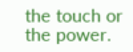the touch or the power.